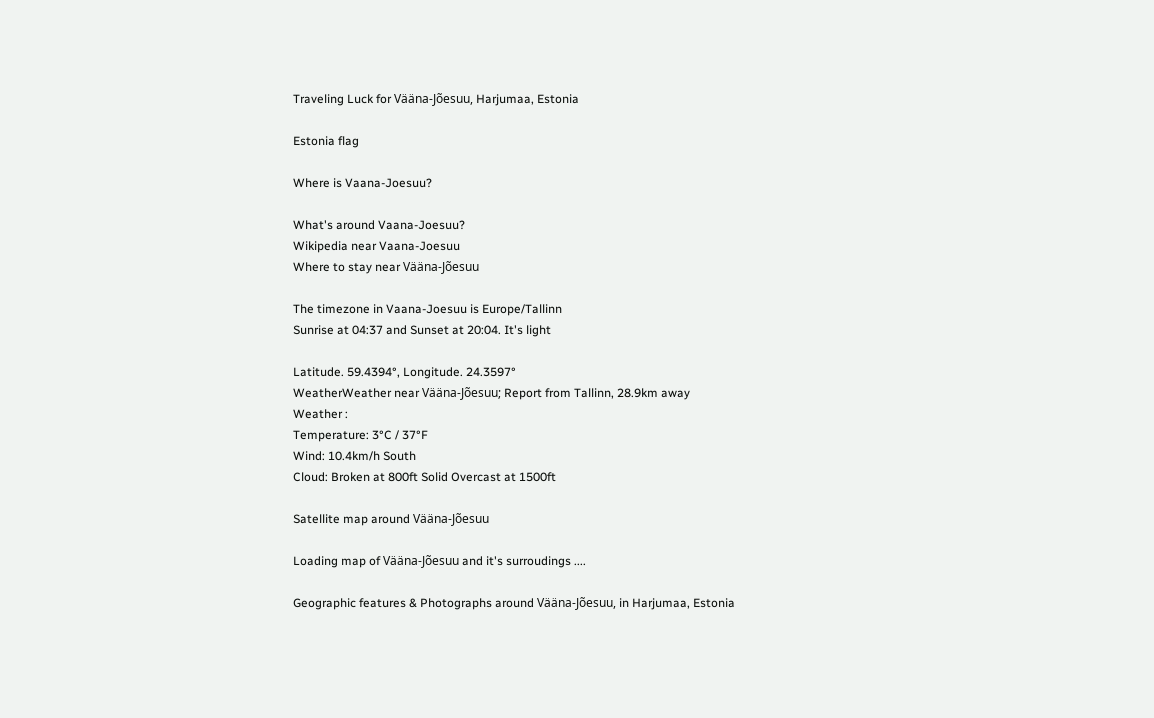Traveling Luck for Vääna-Jõesuu, Harjumaa, Estonia

Estonia flag

Where is Vaana-Joesuu?

What's around Vaana-Joesuu?
Wikipedia near Vaana-Joesuu
Where to stay near Vääna-Jõesuu

The timezone in Vaana-Joesuu is Europe/Tallinn
Sunrise at 04:37 and Sunset at 20:04. It's light

Latitude. 59.4394°, Longitude. 24.3597°
WeatherWeather near Vääna-Jõesuu; Report from Tallinn, 28.9km away
Weather :
Temperature: 3°C / 37°F
Wind: 10.4km/h South
Cloud: Broken at 800ft Solid Overcast at 1500ft

Satellite map around Vääna-Jõesuu

Loading map of Vääna-Jõesuu and it's surroudings ....

Geographic features & Photographs around Vääna-Jõesuu, in Harjumaa, Estonia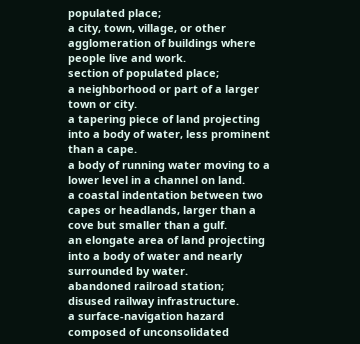populated place;
a city, town, village, or other agglomeration of buildings where people live and work.
section of populated place;
a neighborhood or part of a larger town or city.
a tapering piece of land projecting into a body of water, less prominent than a cape.
a body of running water moving to a lower level in a channel on land.
a coastal indentation between two capes or headlands, larger than a cove but smaller than a gulf.
an elongate area of land projecting into a body of water and nearly surrounded by water.
abandoned railroad station;
disused railway infrastructure.
a surface-navigation hazard composed of unconsolidated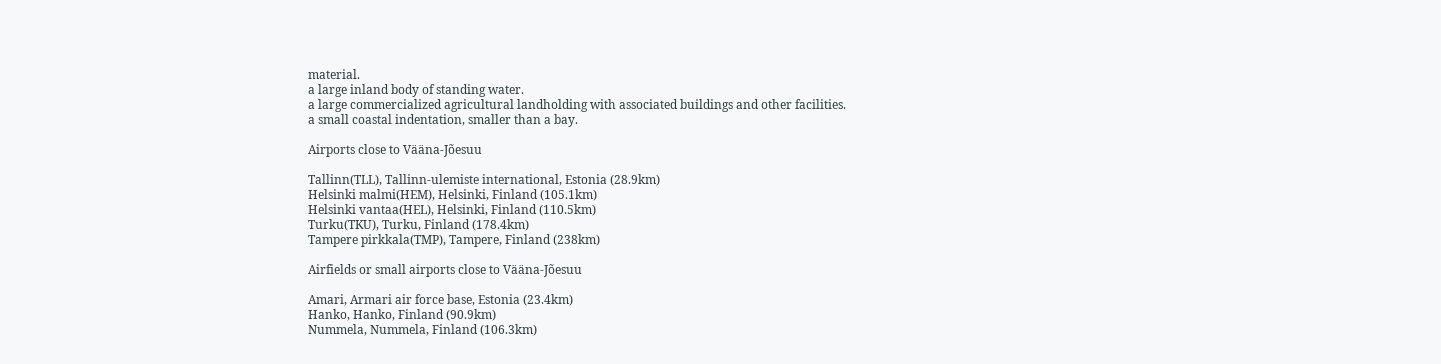material.
a large inland body of standing water.
a large commercialized agricultural landholding with associated buildings and other facilities.
a small coastal indentation, smaller than a bay.

Airports close to Vääna-Jõesuu

Tallinn(TLL), Tallinn-ulemiste international, Estonia (28.9km)
Helsinki malmi(HEM), Helsinki, Finland (105.1km)
Helsinki vantaa(HEL), Helsinki, Finland (110.5km)
Turku(TKU), Turku, Finland (178.4km)
Tampere pirkkala(TMP), Tampere, Finland (238km)

Airfields or small airports close to Vääna-Jõesuu

Amari, Armari air force base, Estonia (23.4km)
Hanko, Hanko, Finland (90.9km)
Nummela, Nummela, Finland (106.3km)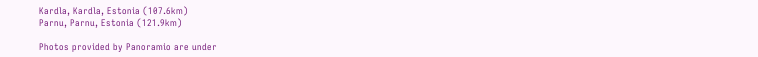Kardla, Kardla, Estonia (107.6km)
Parnu, Parnu, Estonia (121.9km)

Photos provided by Panoramio are under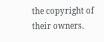the copyright of their owners.